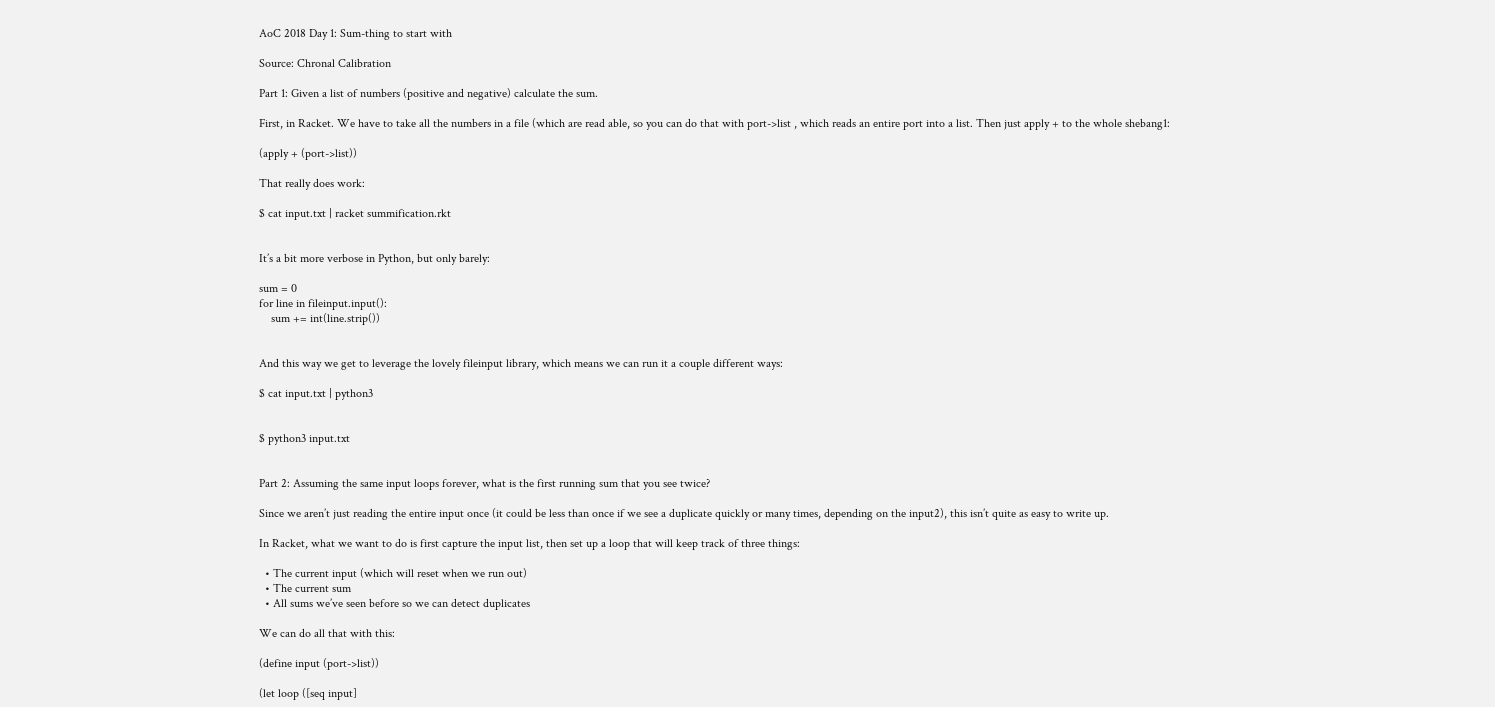AoC 2018 Day 1: Sum-thing to start with

Source: Chronal Calibration

Part 1: Given a list of numbers (positive and negative) calculate the sum.

First, in Racket. We have to take all the numbers in a file (which are read able, so you can do that with port->list , which reads an entire port into a list. Then just apply + to the whole shebang1:

(apply + (port->list))

That really does work:

$ cat input.txt | racket summification.rkt


It’s a bit more verbose in Python, but only barely:

sum = 0
for line in fileinput.input():
    sum += int(line.strip())


And this way we get to leverage the lovely fileinput library, which means we can run it a couple different ways:

$ cat input.txt | python3


$ python3 input.txt


Part 2: Assuming the same input loops forever, what is the first running sum that you see twice?

Since we aren’t just reading the entire input once (it could be less than once if we see a duplicate quickly or many times, depending on the input2), this isn’t quite as easy to write up.

In Racket, what we want to do is first capture the input list, then set up a loop that will keep track of three things:

  • The current input (which will reset when we run out)
  • The current sum
  • All sums we’ve seen before so we can detect duplicates

We can do all that with this:

(define input (port->list))

(let loop ([seq input]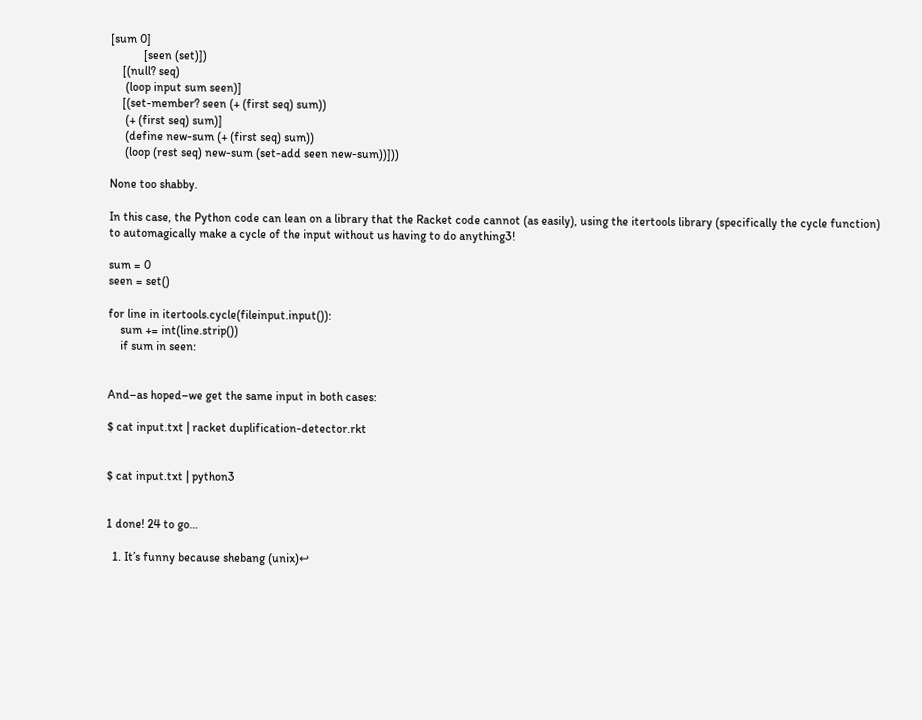[sum 0]
           [seen (set)])
    [(null? seq)
     (loop input sum seen)]
    [(set-member? seen (+ (first seq) sum))
     (+ (first seq) sum)]
     (define new-sum (+ (first seq) sum))
     (loop (rest seq) new-sum (set-add seen new-sum))]))

None too shabby.

In this case, the Python code can lean on a library that the Racket code cannot (as easily), using the itertools library (specifically the cycle function) to automagically make a cycle of the input without us having to do anything3!

sum = 0
seen = set()

for line in itertools.cycle(fileinput.input()):
    sum += int(line.strip())
    if sum in seen:


And–as hoped–we get the same input in both cases:

$ cat input.txt | racket duplification-detector.rkt


$ cat input.txt | python3


1 done! 24 to go…

  1. It’s funny because shebang (unix)↩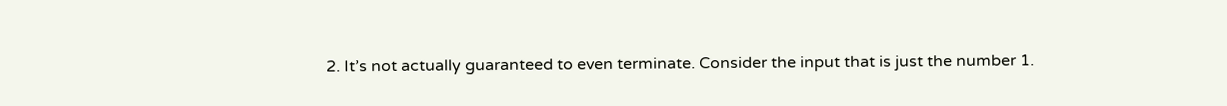2. It’s not actually guaranteed to even terminate. Consider the input that is just the number 1.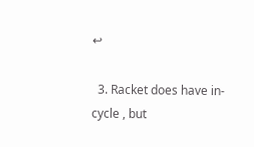↩

  3. Racket does have in-cycle , but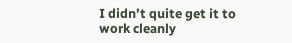I didn’t quite get it to work cleanly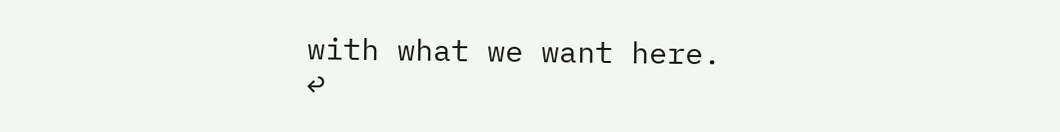with what we want here. ↩